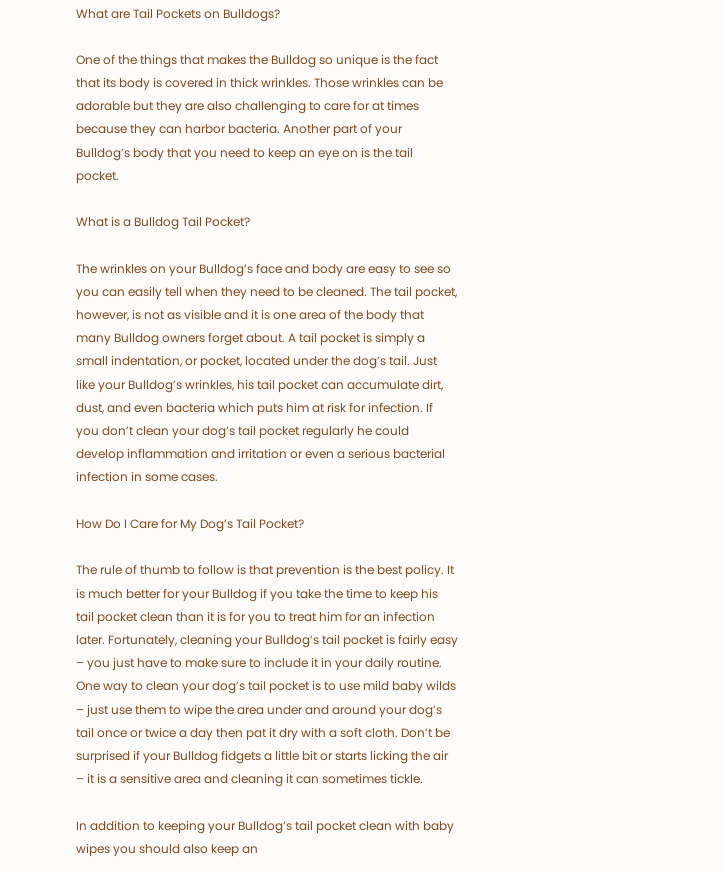What are Tail Pockets on Bulldogs?

One of the things that makes the Bulldog so unique is the fact that its body is covered in thick wrinkles. Those wrinkles can be adorable but they are also challenging to care for at times because they can harbor bacteria. Another part of your Bulldog’s body that you need to keep an eye on is the tail pocket.

What is a Bulldog Tail Pocket?

The wrinkles on your Bulldog’s face and body are easy to see so you can easily tell when they need to be cleaned. The tail pocket, however, is not as visible and it is one area of the body that many Bulldog owners forget about. A tail pocket is simply a small indentation, or pocket, located under the dog’s tail. Just like your Bulldog’s wrinkles, his tail pocket can accumulate dirt, dust, and even bacteria which puts him at risk for infection. If you don’t clean your dog’s tail pocket regularly he could develop inflammation and irritation or even a serious bacterial infection in some cases.

How Do I Care for My Dog’s Tail Pocket?

The rule of thumb to follow is that prevention is the best policy. It is much better for your Bulldog if you take the time to keep his tail pocket clean than it is for you to treat him for an infection later. Fortunately, cleaning your Bulldog’s tail pocket is fairly easy – you just have to make sure to include it in your daily routine. One way to clean your dog’s tail pocket is to use mild baby wilds – just use them to wipe the area under and around your dog’s tail once or twice a day then pat it dry with a soft cloth. Don’t be surprised if your Bulldog fidgets a little bit or starts licking the air – it is a sensitive area and cleaning it can sometimes tickle.

In addition to keeping your Bulldog’s tail pocket clean with baby wipes you should also keep an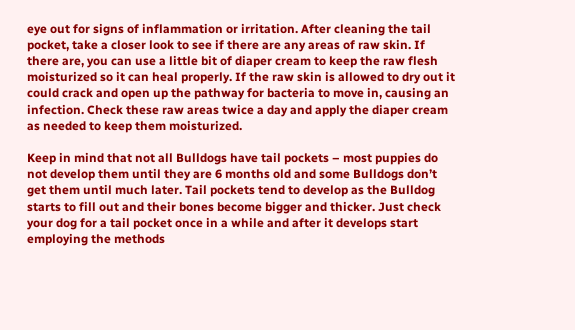eye out for signs of inflammation or irritation. After cleaning the tail pocket, take a closer look to see if there are any areas of raw skin. If there are, you can use a little bit of diaper cream to keep the raw flesh moisturized so it can heal properly. If the raw skin is allowed to dry out it could crack and open up the pathway for bacteria to move in, causing an infection. Check these raw areas twice a day and apply the diaper cream as needed to keep them moisturized.

Keep in mind that not all Bulldogs have tail pockets – most puppies do not develop them until they are 6 months old and some Bulldogs don’t get them until much later. Tail pockets tend to develop as the Bulldog starts to fill out and their bones become bigger and thicker. Just check your dog for a tail pocket once in a while and after it develops start employing the methods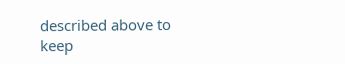described above to keep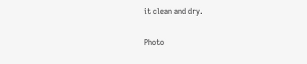it clean and dry.

Photo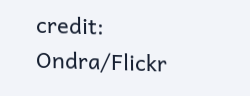credit: Ondra/Flickr